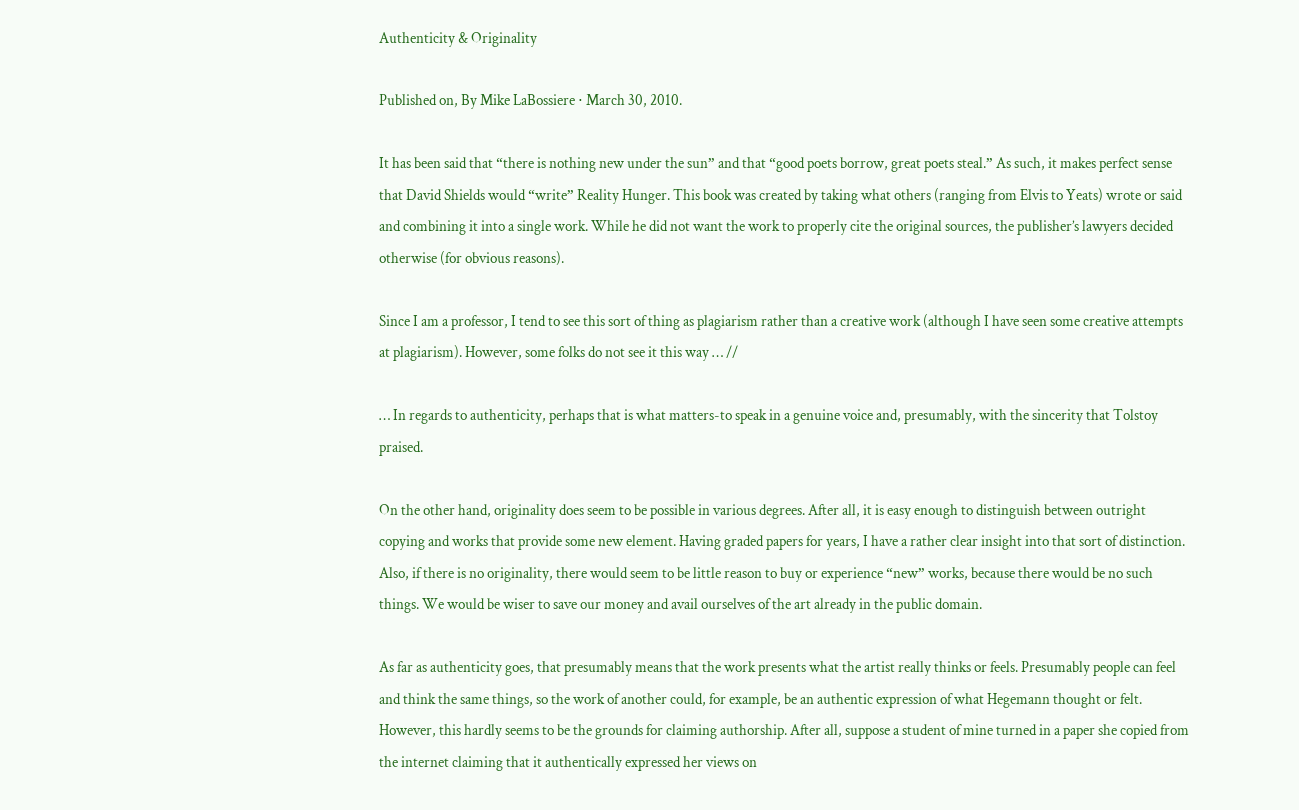Authenticity & Originality

Published on, By Mike LaBossiere ⋅ March 30, 2010.

It has been said that “there is nothing new under the sun” and that “good poets borrow, great poets steal.” As such, it makes perfect sense that David Shields would “write” Reality Hunger. This book was created by taking what others (ranging from Elvis to Yeats) wrote or said and combining it into a single work. While he did not want the work to properly cite the original sources, the publisher’s lawyers decided otherwise (for obvious reasons).

Since I am a professor, I tend to see this sort of thing as plagiarism rather than a creative work (although I have seen some creative attempts at plagiarism). However, some folks do not see it this way … //

… In regards to authenticity, perhaps that is what matters-to speak in a genuine voice and, presumably, with the sincerity that Tolstoy praised.

On the other hand, originality does seem to be possible in various degrees. After all, it is easy enough to distinguish between outright copying and works that provide some new element. Having graded papers for years, I have a rather clear insight into that sort of distinction. Also, if there is no originality, there would seem to be little reason to buy or experience “new” works, because there would be no such things. We would be wiser to save our money and avail ourselves of the art already in the public domain.

As far as authenticity goes, that presumably means that the work presents what the artist really thinks or feels. Presumably people can feel and think the same things, so the work of another could, for example, be an authentic expression of what Hegemann thought or felt. However, this hardly seems to be the grounds for claiming authorship. After all, suppose a student of mine turned in a paper she copied from the internet claiming that it authentically expressed her views on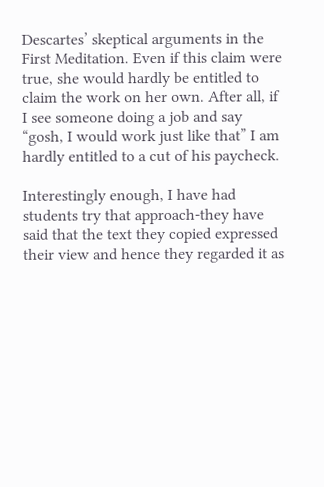Descartes’ skeptical arguments in the First Meditation. Even if this claim were true, she would hardly be entitled to claim the work on her own. After all, if I see someone doing a job and say “gosh, I would work just like that” I am hardly entitled to a cut of his paycheck.

Interestingly enough, I have had students try that approach-they have said that the text they copied expressed their view and hence they regarded it as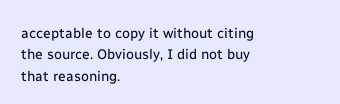acceptable to copy it without citing the source. Obviously, I did not buy that reasoning.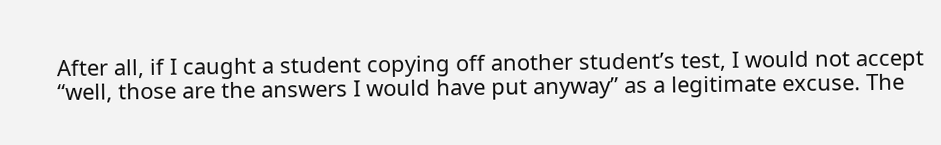After all, if I caught a student copying off another student’s test, I would not accept “well, those are the answers I would have put anyway” as a legitimate excuse. The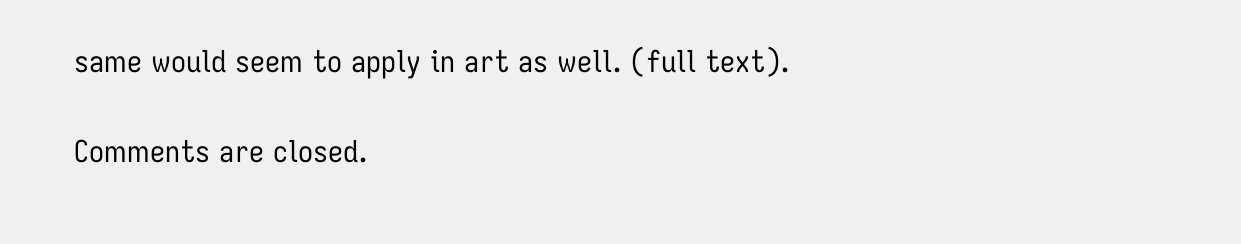same would seem to apply in art as well. (full text).

Comments are closed.